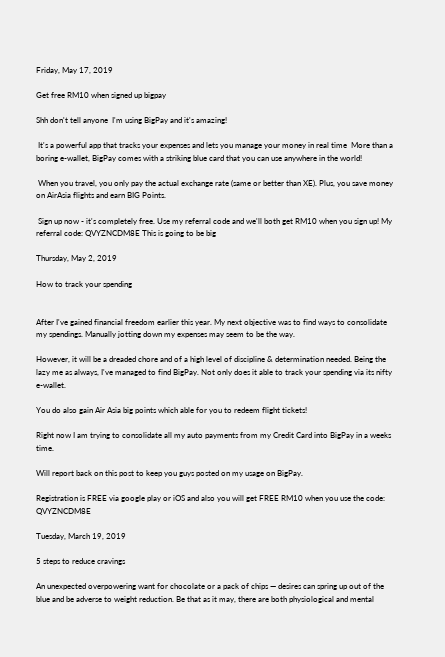Friday, May 17, 2019

Get free RM10 when signed up bigpay

Shh don't tell anyone  I'm using BigPay and it's amazing!

 It's a powerful app that tracks your expenses and lets you manage your money in real time  More than a boring e-wallet, BigPay comes with a striking blue card that you can use anywhere in the world!

 When you travel, you only pay the actual exchange rate (same or better than XE). Plus, you save money on AirAsia flights and earn BIG Points.

 Sign up now - it's completely free. Use my referral code and we'll both get RM10 when you sign up! My referral code: QVYZNCDM8E This is going to be big

Thursday, May 2, 2019

How to track your spending


After I've gained financial freedom earlier this year. My next objective was to find ways to consolidate my spendings. Manually jotting down my expenses may seem to be the way.

However, it will be a dreaded chore and of a high level of discipline & determination needed. Being the lazy me as always, I've managed to find BigPay. Not only does it able to track your spending via its nifty e-wallet.

You do also gain Air Asia big points which able for you to redeem flight tickets!

Right now I am trying to consolidate all my auto payments from my Credit Card into BigPay in a weeks time.

Will report back on this post to keep you guys posted on my usage on BigPay.

Registration is FREE via google play or iOS and also you will get FREE RM10 when you use the code: QVYZNCDM8E

Tuesday, March 19, 2019

5 steps to reduce cravings

An unexpected overpowering want for chocolate or a pack of chips — desires can spring up out of the blue and be adverse to weight reduction. Be that as it may, there are both physiological and mental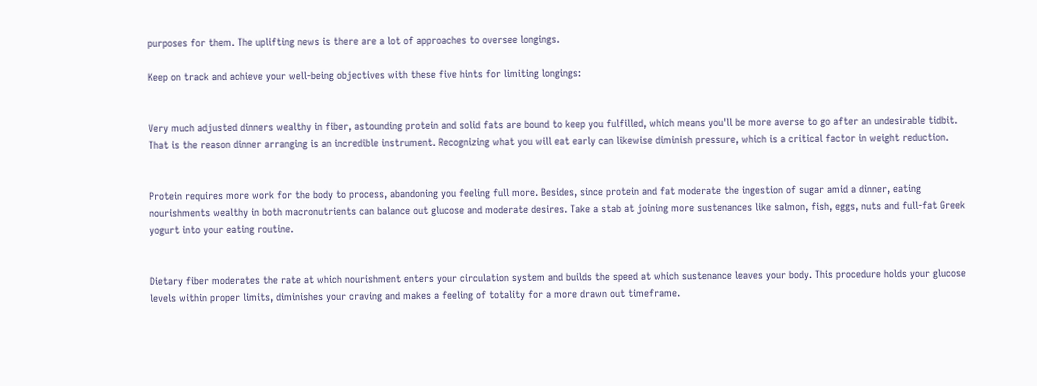purposes for them. The uplifting news is there are a lot of approaches to oversee longings.

Keep on track and achieve your well-being objectives with these five hints for limiting longings:


Very much adjusted dinners wealthy in fiber, astounding protein and solid fats are bound to keep you fulfilled, which means you'll be more averse to go after an undesirable tidbit. That is the reason dinner arranging is an incredible instrument. Recognizing what you will eat early can likewise diminish pressure, which is a critical factor in weight reduction.


Protein requires more work for the body to process, abandoning you feeling full more. Besides, since protein and fat moderate the ingestion of sugar amid a dinner, eating nourishments wealthy in both macronutrients can balance out glucose and moderate desires. Take a stab at joining more sustenances like salmon, fish, eggs, nuts and full-fat Greek yogurt into your eating routine.


Dietary fiber moderates the rate at which nourishment enters your circulation system and builds the speed at which sustenance leaves your body. This procedure holds your glucose levels within proper limits, diminishes your craving and makes a feeling of totality for a more drawn out timeframe.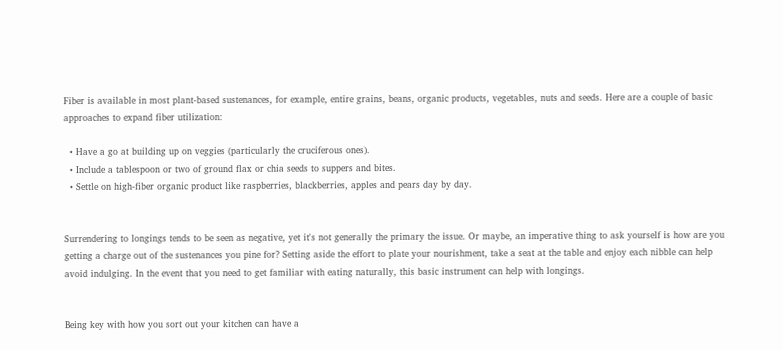Fiber is available in most plant-based sustenances, for example, entire grains, beans, organic products, vegetables, nuts and seeds. Here are a couple of basic approaches to expand fiber utilization:

  • Have a go at building up on veggies (particularly the cruciferous ones).
  • Include a tablespoon or two of ground flax or chia seeds to suppers and bites.
  • Settle on high-fiber organic product like raspberries, blackberries, apples and pears day by day.


Surrendering to longings tends to be seen as negative, yet it's not generally the primary the issue. Or maybe, an imperative thing to ask yourself is how are you getting a charge out of the sustenances you pine for? Setting aside the effort to plate your nourishment, take a seat at the table and enjoy each nibble can help avoid indulging. In the event that you need to get familiar with eating naturally, this basic instrument can help with longings.


Being key with how you sort out your kitchen can have a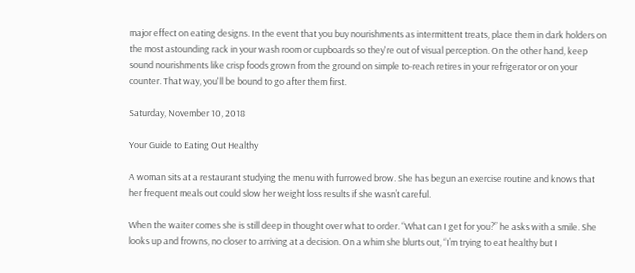major effect on eating designs. In the event that you buy nourishments as intermittent treats, place them in dark holders on the most astounding rack in your wash room or cupboards so they're out of visual perception. On the other hand, keep sound nourishments like crisp foods grown from the ground on simple to-reach retires in your refrigerator or on your counter. That way, you'll be bound to go after them first.

Saturday, November 10, 2018

Your Guide to Eating Out Healthy

A woman sits at a restaurant studying the menu with furrowed brow. She has begun an exercise routine and knows that her frequent meals out could slow her weight loss results if she wasn’t careful.

When the waiter comes she is still deep in thought over what to order. “What can I get for you?” he asks with a smile. She looks up and frowns, no closer to arriving at a decision. On a whim she blurts out, “I’m trying to eat healthy but I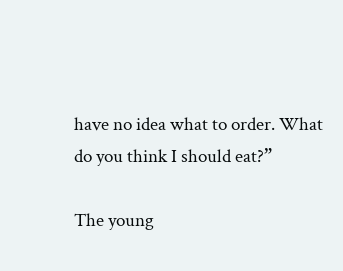have no idea what to order. What do you think I should eat?”

The young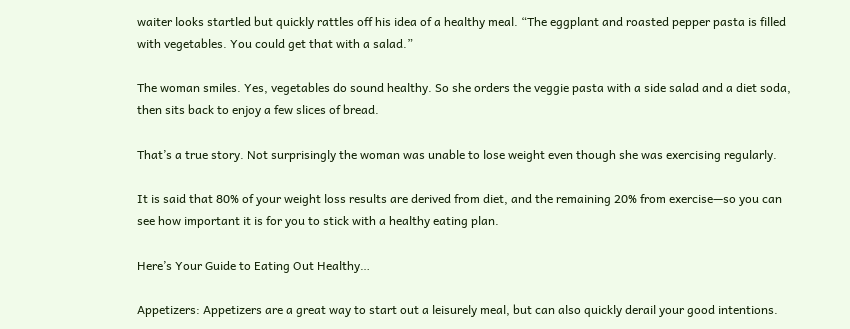waiter looks startled but quickly rattles off his idea of a healthy meal. “The eggplant and roasted pepper pasta is filled with vegetables. You could get that with a salad.”

The woman smiles. Yes, vegetables do sound healthy. So she orders the veggie pasta with a side salad and a diet soda, then sits back to enjoy a few slices of bread.

That’s a true story. Not surprisingly the woman was unable to lose weight even though she was exercising regularly.

It is said that 80% of your weight loss results are derived from diet, and the remaining 20% from exercise—so you can see how important it is for you to stick with a healthy eating plan.

Here’s Your Guide to Eating Out Healthy…

Appetizers: Appetizers are a great way to start out a leisurely meal, but can also quickly derail your good intentions.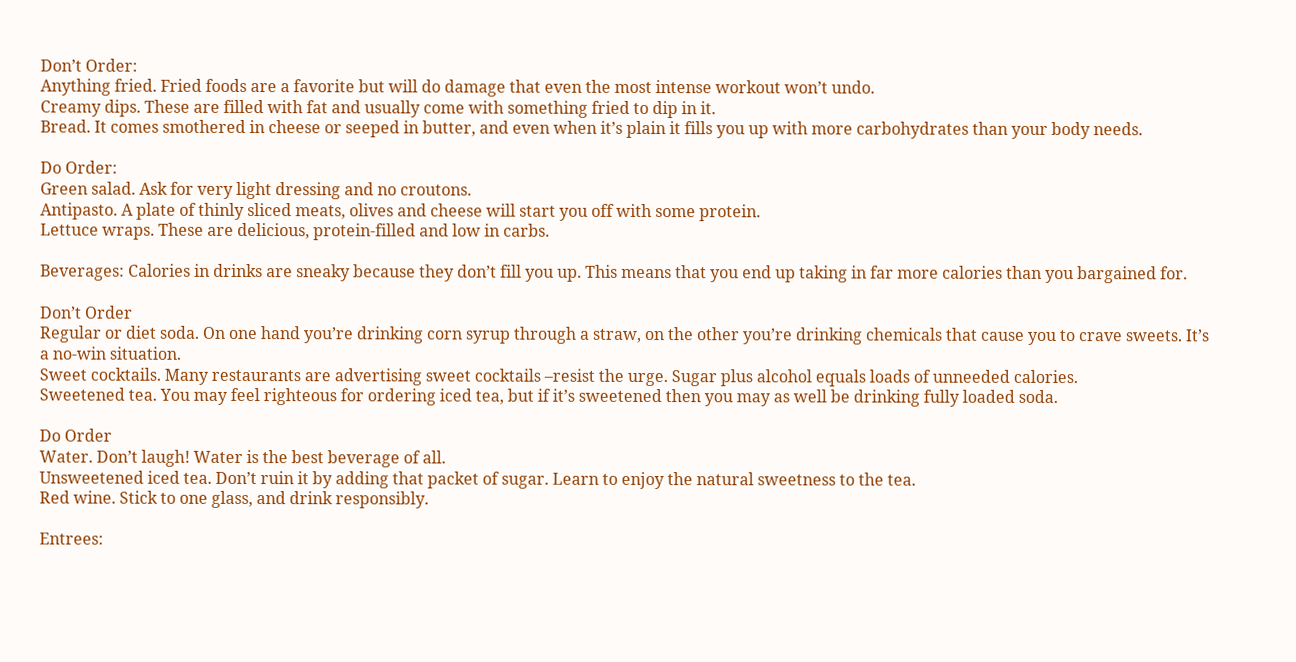Don’t Order:
Anything fried. Fried foods are a favorite but will do damage that even the most intense workout won’t undo.
Creamy dips. These are filled with fat and usually come with something fried to dip in it.
Bread. It comes smothered in cheese or seeped in butter, and even when it’s plain it fills you up with more carbohydrates than your body needs.

Do Order:
Green salad. Ask for very light dressing and no croutons.
Antipasto. A plate of thinly sliced meats, olives and cheese will start you off with some protein.
Lettuce wraps. These are delicious, protein-filled and low in carbs.

Beverages: Calories in drinks are sneaky because they don’t fill you up. This means that you end up taking in far more calories than you bargained for.

Don’t Order
Regular or diet soda. On one hand you’re drinking corn syrup through a straw, on the other you’re drinking chemicals that cause you to crave sweets. It’s a no-win situation.
Sweet cocktails. Many restaurants are advertising sweet cocktails –resist the urge. Sugar plus alcohol equals loads of unneeded calories.
Sweetened tea. You may feel righteous for ordering iced tea, but if it’s sweetened then you may as well be drinking fully loaded soda.

Do Order
Water. Don’t laugh! Water is the best beverage of all.
Unsweetened iced tea. Don’t ruin it by adding that packet of sugar. Learn to enjoy the natural sweetness to the tea.
Red wine. Stick to one glass, and drink responsibly.

Entrees: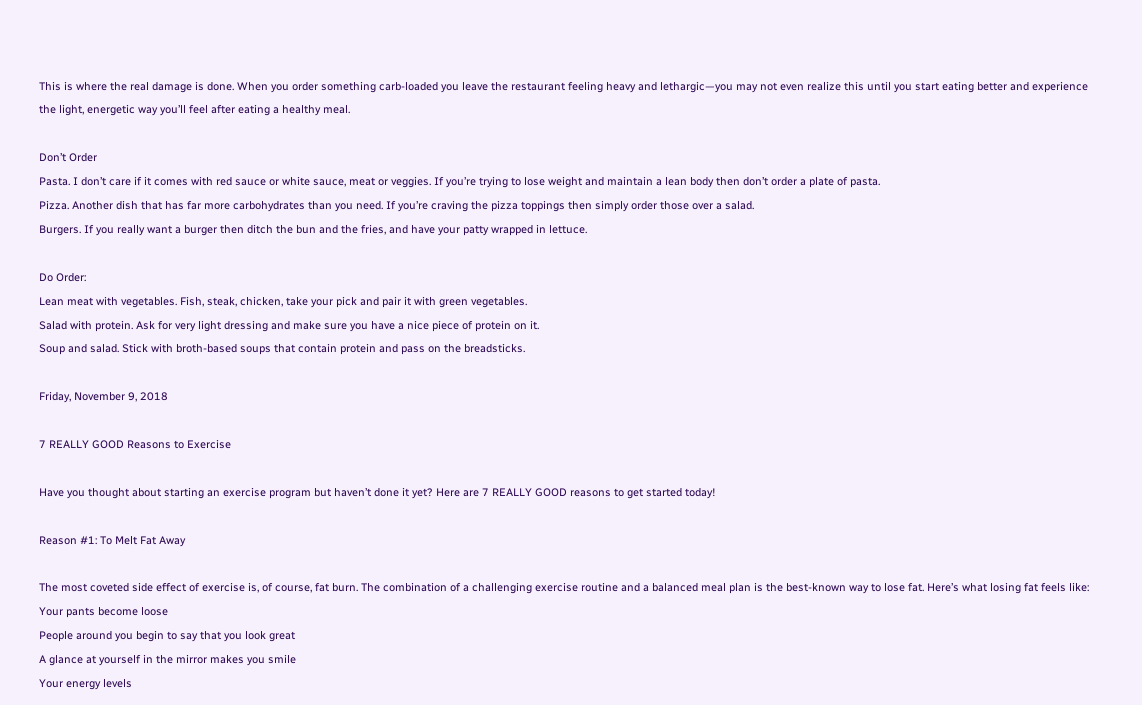This is where the real damage is done. When you order something carb-loaded you leave the restaurant feeling heavy and lethargic—you may not even realize this until you start eating better and experience the light, energetic way you’ll feel after eating a healthy meal.

Don’t Order
Pasta. I don’t care if it comes with red sauce or white sauce, meat or veggies. If you’re trying to lose weight and maintain a lean body then don’t order a plate of pasta.
Pizza. Another dish that has far more carbohydrates than you need. If you’re craving the pizza toppings then simply order those over a salad.
Burgers. If you really want a burger then ditch the bun and the fries, and have your patty wrapped in lettuce.

Do Order:
Lean meat with vegetables. Fish, steak, chicken, take your pick and pair it with green vegetables.
Salad with protein. Ask for very light dressing and make sure you have a nice piece of protein on it.
Soup and salad. Stick with broth-based soups that contain protein and pass on the breadsticks.

Friday, November 9, 2018

7 REALLY GOOD Reasons to Exercise

Have you thought about starting an exercise program but haven’t done it yet? Here are 7 REALLY GOOD reasons to get started today!

Reason #1: To Melt Fat Away

The most coveted side effect of exercise is, of course, fat burn. The combination of a challenging exercise routine and a balanced meal plan is the best-known way to lose fat. Here’s what losing fat feels like:
Your pants become loose
People around you begin to say that you look great
A glance at yourself in the mirror makes you smile
Your energy levels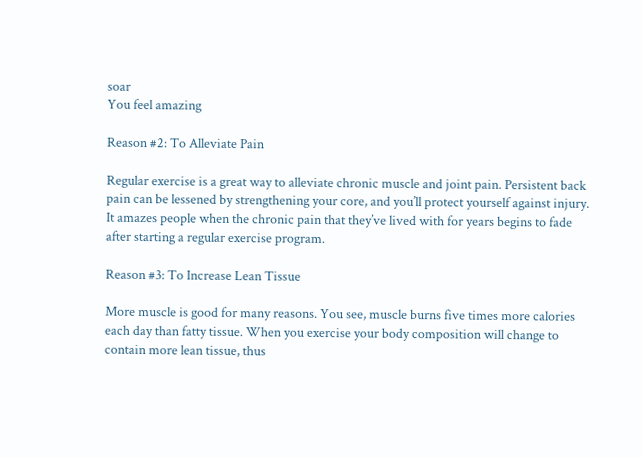soar
You feel amazing

Reason #2: To Alleviate Pain

Regular exercise is a great way to alleviate chronic muscle and joint pain. Persistent back pain can be lessened by strengthening your core, and you’ll protect yourself against injury. It amazes people when the chronic pain that they’ve lived with for years begins to fade after starting a regular exercise program.

Reason #3: To Increase Lean Tissue

More muscle is good for many reasons. You see, muscle burns five times more calories each day than fatty tissue. When you exercise your body composition will change to contain more lean tissue, thus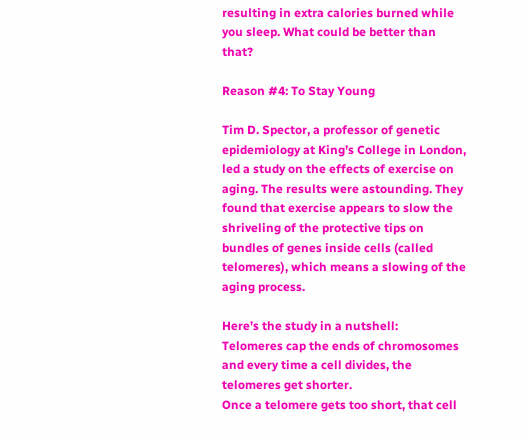resulting in extra calories burned while you sleep. What could be better than that?

Reason #4: To Stay Young

Tim D. Spector, a professor of genetic epidemiology at King’s College in London, led a study on the effects of exercise on aging. The results were astounding. They found that exercise appears to slow the shriveling of the protective tips on bundles of genes inside cells (called telomeres), which means a slowing of the aging process.

Here’s the study in a nutshell:
Telomeres cap the ends of chromosomes and every time a cell divides, the telomeres get shorter.
Once a telomere gets too short, that cell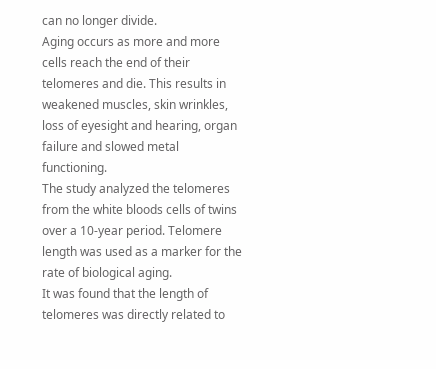can no longer divide.
Aging occurs as more and more cells reach the end of their telomeres and die. This results in weakened muscles, skin wrinkles, loss of eyesight and hearing, organ failure and slowed metal functioning.
The study analyzed the telomeres from the white bloods cells of twins over a 10-year period. Telomere length was used as a marker for the rate of biological aging.
It was found that the length of telomeres was directly related to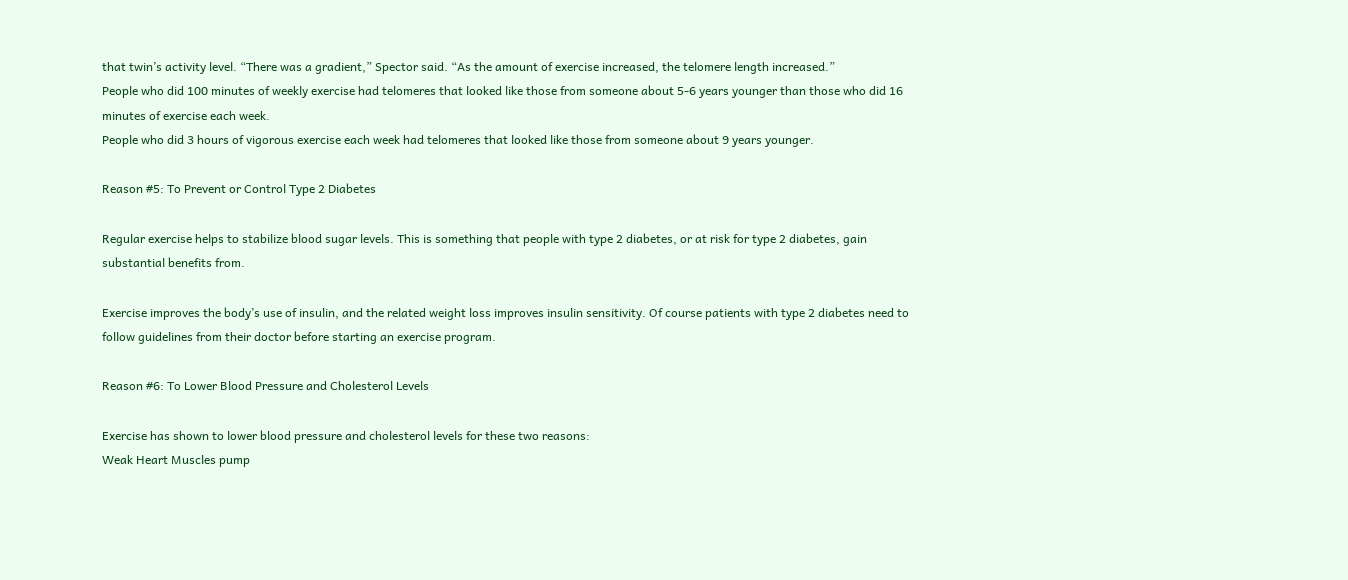that twin’s activity level. “There was a gradient,” Spector said. “As the amount of exercise increased, the telomere length increased.”
People who did 100 minutes of weekly exercise had telomeres that looked like those from someone about 5-6 years younger than those who did 16 minutes of exercise each week.
People who did 3 hours of vigorous exercise each week had telomeres that looked like those from someone about 9 years younger.

Reason #5: To Prevent or Control Type 2 Diabetes

Regular exercise helps to stabilize blood sugar levels. This is something that people with type 2 diabetes, or at risk for type 2 diabetes, gain substantial benefits from.

Exercise improves the body’s use of insulin, and the related weight loss improves insulin sensitivity. Of course patients with type 2 diabetes need to follow guidelines from their doctor before starting an exercise program.

Reason #6: To Lower Blood Pressure and Cholesterol Levels

Exercise has shown to lower blood pressure and cholesterol levels for these two reasons:
Weak Heart Muscles pump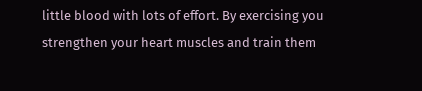little blood with lots of effort. By exercising you strengthen your heart muscles and train them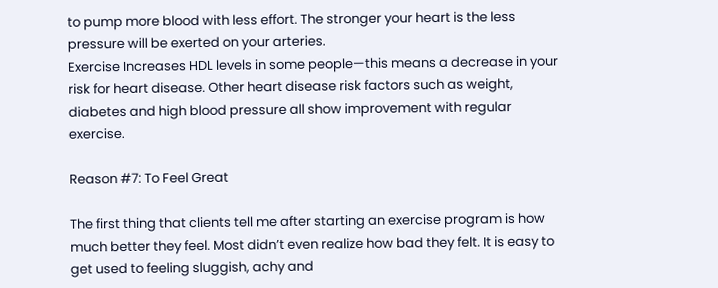to pump more blood with less effort. The stronger your heart is the less pressure will be exerted on your arteries.
Exercise Increases HDL levels in some people—this means a decrease in your risk for heart disease. Other heart disease risk factors such as weight, diabetes and high blood pressure all show improvement with regular exercise.

Reason #7: To Feel Great

The first thing that clients tell me after starting an exercise program is how much better they feel. Most didn’t even realize how bad they felt. It is easy to get used to feeling sluggish, achy and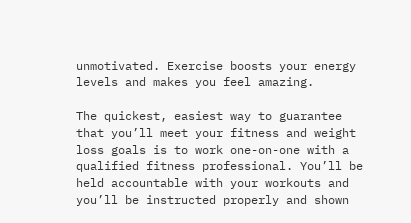unmotivated. Exercise boosts your energy levels and makes you feel amazing.

The quickest, easiest way to guarantee that you’ll meet your fitness and weight loss goals is to work one-on-one with a qualified fitness professional. You’ll be held accountable with your workouts and you’ll be instructed properly and shown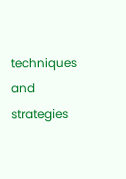techniques and strategies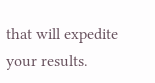that will expedite your results.